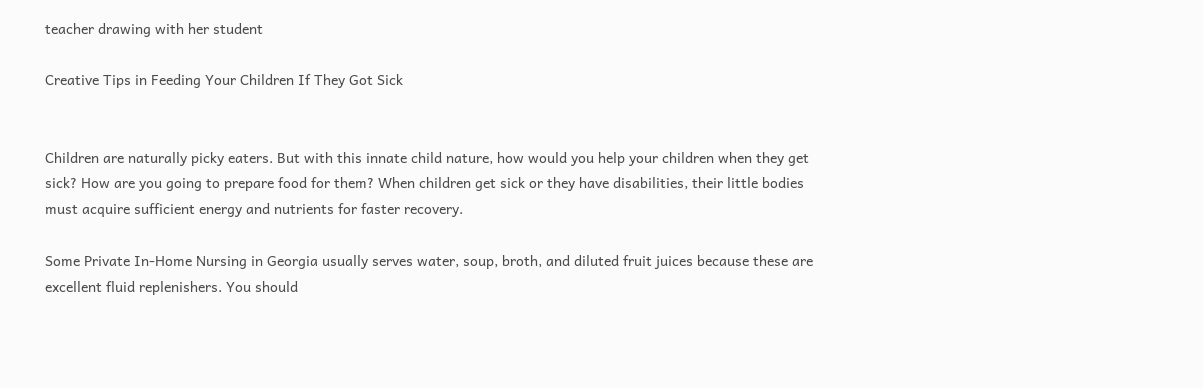teacher drawing with her student

Creative Tips in Feeding Your Children If They Got Sick


Children are naturally picky eaters. But with this innate child nature, how would you help your children when they get sick? How are you going to prepare food for them? When children get sick or they have disabilities, their little bodies must acquire sufficient energy and nutrients for faster recovery.

Some Private In-Home Nursing in Georgia usually serves water, soup, broth, and diluted fruit juices because these are excellent fluid replenishers. You should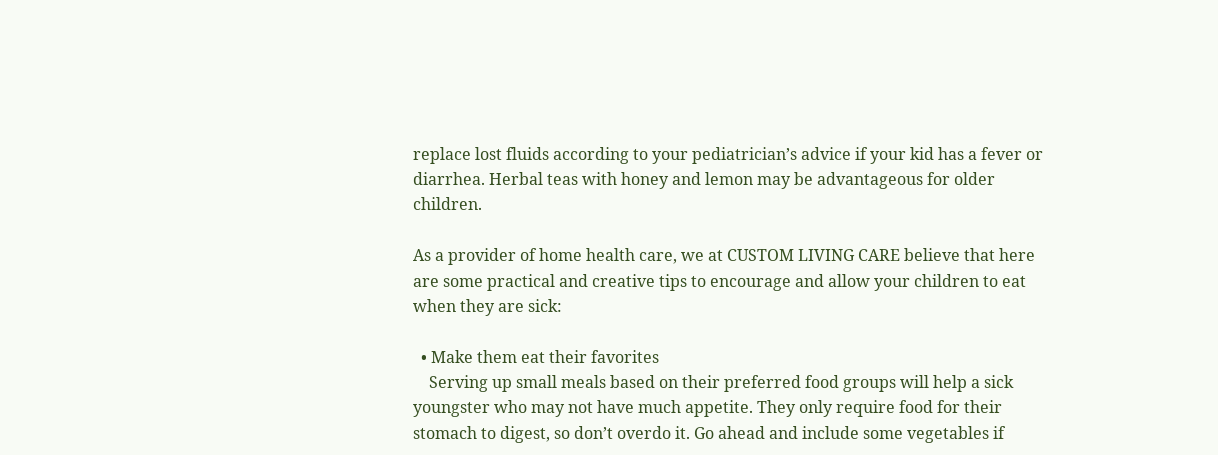replace lost fluids according to your pediatrician’s advice if your kid has a fever or diarrhea. Herbal teas with honey and lemon may be advantageous for older children.

As a provider of home health care, we at CUSTOM LIVING CARE believe that here are some practical and creative tips to encourage and allow your children to eat when they are sick:

  • Make them eat their favorites
    Serving up small meals based on their preferred food groups will help a sick youngster who may not have much appetite. They only require food for their stomach to digest, so don’t overdo it. Go ahead and include some vegetables if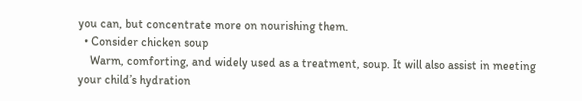you can, but concentrate more on nourishing them.
  • Consider chicken soup
    Warm, comforting, and widely used as a treatment, soup. It will also assist in meeting your child’s hydration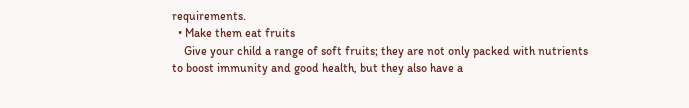requirements.
  • Make them eat fruits
    Give your child a range of soft fruits; they are not only packed with nutrients to boost immunity and good health, but they also have a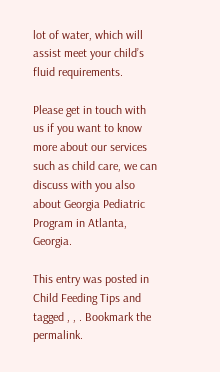lot of water, which will assist meet your child’s fluid requirements.

Please get in touch with us if you want to know more about our services such as child care, we can discuss with you also about Georgia Pediatric Program in Atlanta, Georgia.

This entry was posted in Child Feeding Tips and tagged , , . Bookmark the permalink.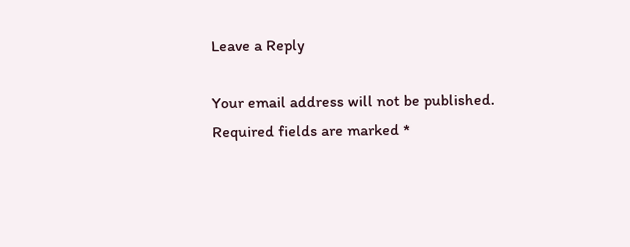Leave a Reply

Your email address will not be published. Required fields are marked *